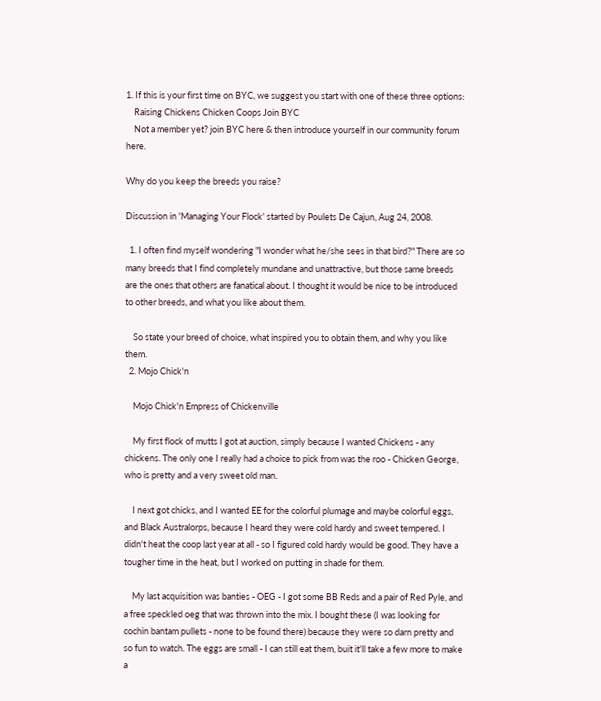1. If this is your first time on BYC, we suggest you start with one of these three options:
    Raising Chickens Chicken Coops Join BYC
    Not a member yet? join BYC here & then introduce yourself in our community forum here.

Why do you keep the breeds you raise?

Discussion in 'Managing Your Flock' started by Poulets De Cajun, Aug 24, 2008.

  1. I often find myself wondering "I wonder what he/she sees in that bird?" There are so many breeds that I find completely mundane and unattractive, but those same breeds are the ones that others are fanatical about. I thought it would be nice to be introduced to other breeds, and what you like about them.

    So state your breed of choice, what inspired you to obtain them, and why you like them.
  2. Mojo Chick'n

    Mojo Chick'n Empress of Chickenville

    My first flock of mutts I got at auction, simply because I wanted Chickens - any chickens. The only one I really had a choice to pick from was the roo - Chicken George, who is pretty and a very sweet old man.

    I next got chicks, and I wanted EE for the colorful plumage and maybe colorful eggs, and Black Australorps, because I heard they were cold hardy and sweet tempered. I didn't heat the coop last year at all - so I figured cold hardy would be good. They have a tougher time in the heat, but I worked on putting in shade for them.

    My last acquisition was banties - OEG - I got some BB Reds and a pair of Red Pyle, and a free speckled oeg that was thrown into the mix. I bought these (I was looking for cochin bantam pullets - none to be found there) because they were so darn pretty and so fun to watch. The eggs are small - I can still eat them, buit it'll take a few more to make a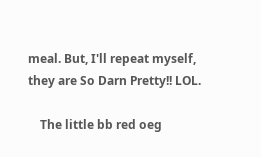meal. But, I'll repeat myself, they are So Darn Pretty!! LOL.

    The little bb red oeg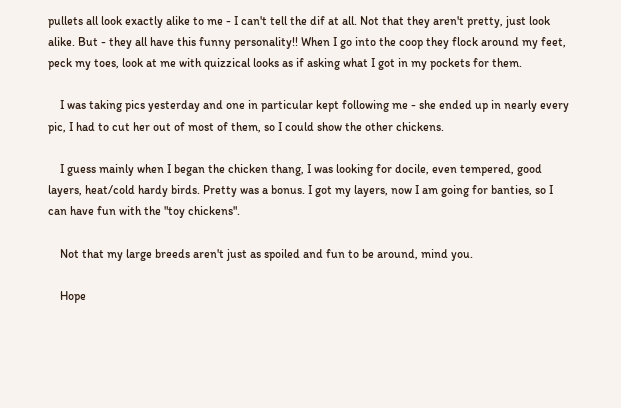pullets all look exactly alike to me - I can't tell the dif at all. Not that they aren't pretty, just look alike. But - they all have this funny personality!! When I go into the coop they flock around my feet, peck my toes, look at me with quizzical looks as if asking what I got in my pockets for them.

    I was taking pics yesterday and one in particular kept following me - she ended up in nearly every pic, I had to cut her out of most of them, so I could show the other chickens.

    I guess mainly when I began the chicken thang, I was looking for docile, even tempered, good layers, heat/cold hardy birds. Pretty was a bonus. I got my layers, now I am going for banties, so I can have fun with the "toy chickens".

    Not that my large breeds aren't just as spoiled and fun to be around, mind you.

    Hope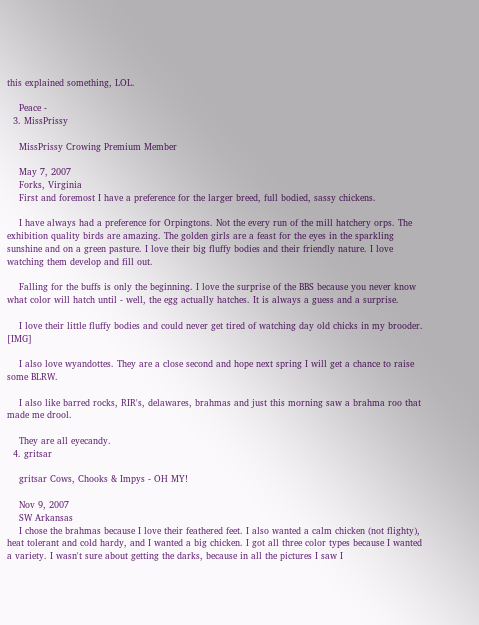this explained something, LOL.

    Peace -
  3. MissPrissy

    MissPrissy Crowing Premium Member

    May 7, 2007
    Forks, Virginia
    First and foremost I have a preference for the larger breed, full bodied, sassy chickens.

    I have always had a preference for Orpingtons. Not the every run of the mill hatchery orps. The exhibition quality birds are amazing. The golden girls are a feast for the eyes in the sparkling sunshine and on a green pasture. I love their big fluffy bodies and their friendly nature. I love watching them develop and fill out.

    Falling for the buffs is only the beginning. I love the surprise of the BBS because you never know what color will hatch until - well, the egg actually hatches. It is always a guess and a surprise.

    I love their little fluffy bodies and could never get tired of watching day old chicks in my brooder. [IMG]

    I also love wyandottes. They are a close second and hope next spring I will get a chance to raise some BLRW.

    I also like barred rocks, RIR's, delawares, brahmas and just this morning saw a brahma roo that made me drool.

    They are all eyecandy.
  4. gritsar

    gritsar Cows, Chooks & Impys - OH MY!

    Nov 9, 2007
    SW Arkansas
    I chose the brahmas because I love their feathered feet. I also wanted a calm chicken (not flighty), heat tolerant and cold hardy, and I wanted a big chicken. I got all three color types because I wanted a variety. I wasn't sure about getting the darks, because in all the pictures I saw I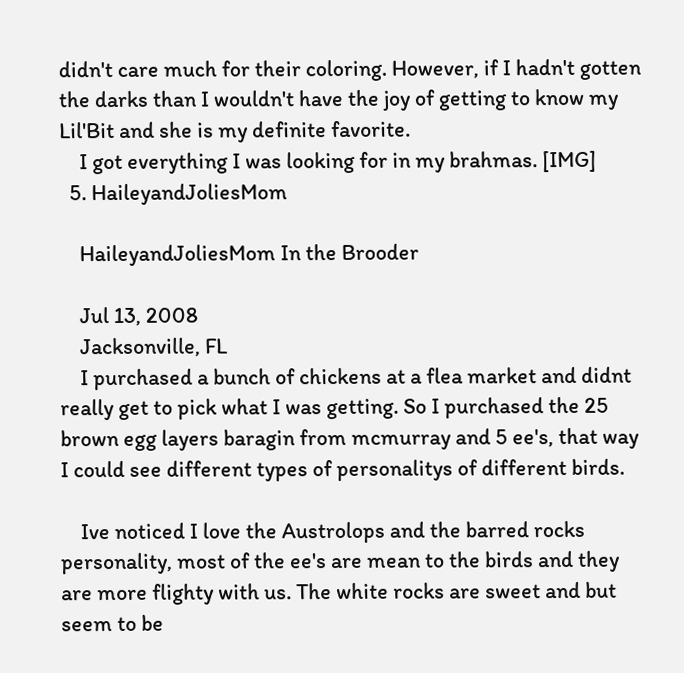didn't care much for their coloring. However, if I hadn't gotten the darks than I wouldn't have the joy of getting to know my Lil'Bit and she is my definite favorite.
    I got everything I was looking for in my brahmas. [IMG]
  5. HaileyandJoliesMom

    HaileyandJoliesMom In the Brooder

    Jul 13, 2008
    Jacksonville, FL
    I purchased a bunch of chickens at a flea market and didnt really get to pick what I was getting. So I purchased the 25 brown egg layers baragin from mcmurray and 5 ee's, that way I could see different types of personalitys of different birds.

    Ive noticed I love the Austrolops and the barred rocks personality, most of the ee's are mean to the birds and they are more flighty with us. The white rocks are sweet and but seem to be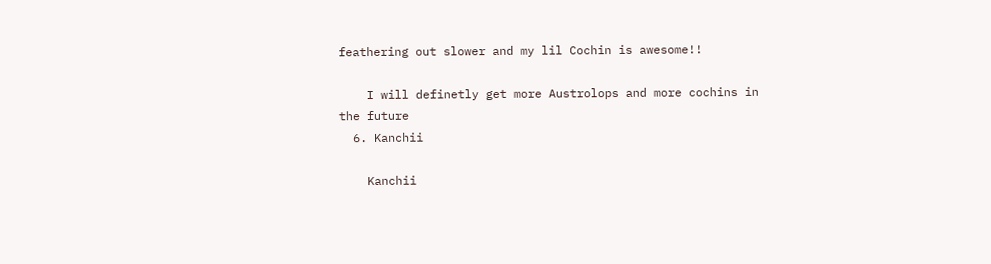feathering out slower and my lil Cochin is awesome!!

    I will definetly get more Austrolops and more cochins in the future
  6. Kanchii

    Kanchii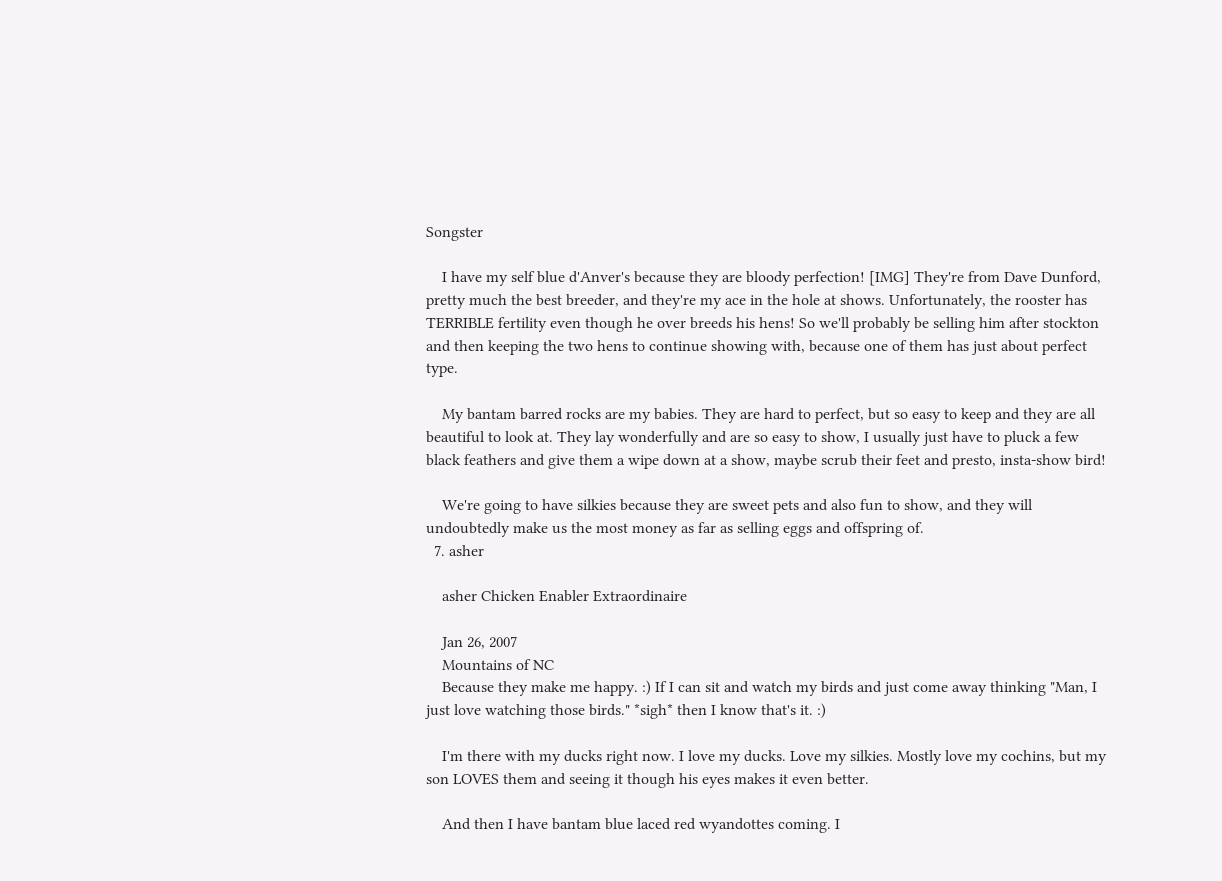Songster

    I have my self blue d'Anver's because they are bloody perfection! [IMG] They're from Dave Dunford, pretty much the best breeder, and they're my ace in the hole at shows. Unfortunately, the rooster has TERRIBLE fertility even though he over breeds his hens! So we'll probably be selling him after stockton and then keeping the two hens to continue showing with, because one of them has just about perfect type.

    My bantam barred rocks are my babies. They are hard to perfect, but so easy to keep and they are all beautiful to look at. They lay wonderfully and are so easy to show, I usually just have to pluck a few black feathers and give them a wipe down at a show, maybe scrub their feet and presto, insta-show bird!

    We're going to have silkies because they are sweet pets and also fun to show, and they will undoubtedly make us the most money as far as selling eggs and offspring of.
  7. asher

    asher Chicken Enabler Extraordinaire

    Jan 26, 2007
    Mountains of NC
    Because they make me happy. :) If I can sit and watch my birds and just come away thinking "Man, I just love watching those birds." *sigh* then I know that's it. :)

    I'm there with my ducks right now. I love my ducks. Love my silkies. Mostly love my cochins, but my son LOVES them and seeing it though his eyes makes it even better.

    And then I have bantam blue laced red wyandottes coming. I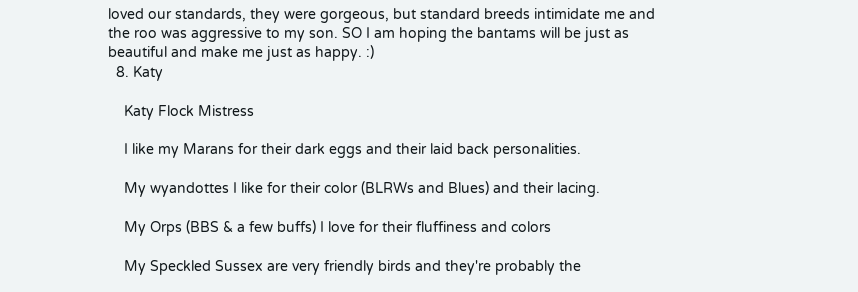loved our standards, they were gorgeous, but standard breeds intimidate me and the roo was aggressive to my son. SO I am hoping the bantams will be just as beautiful and make me just as happy. :)
  8. Katy

    Katy Flock Mistress

    I like my Marans for their dark eggs and their laid back personalities.

    My wyandottes I like for their color (BLRWs and Blues) and their lacing.

    My Orps (BBS & a few buffs) I love for their fluffiness and colors

    My Speckled Sussex are very friendly birds and they're probably the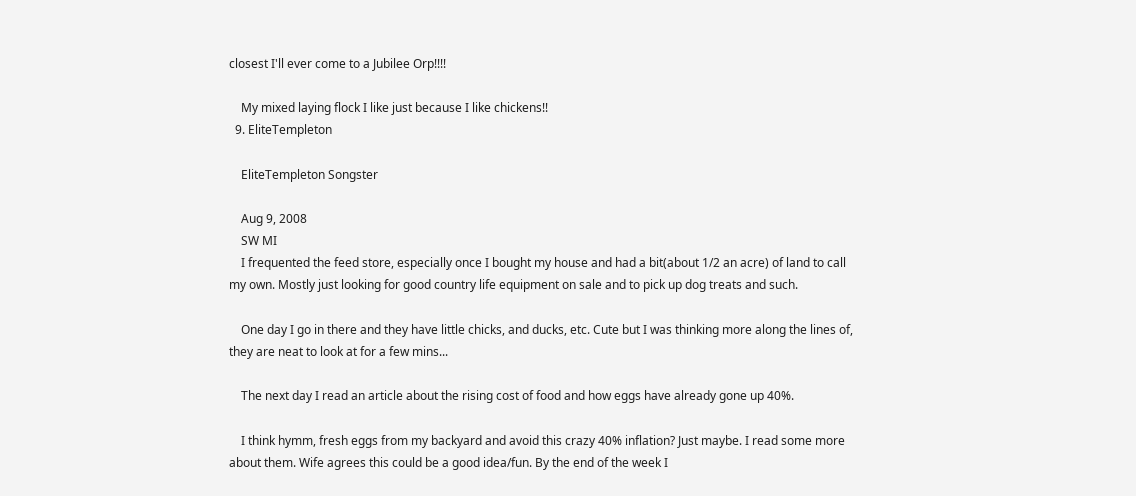closest I'll ever come to a Jubilee Orp!!!!

    My mixed laying flock I like just because I like chickens!!
  9. EliteTempleton

    EliteTempleton Songster

    Aug 9, 2008
    SW MI
    I frequented the feed store, especially once I bought my house and had a bit(about 1/2 an acre) of land to call my own. Mostly just looking for good country life equipment on sale and to pick up dog treats and such.

    One day I go in there and they have little chicks, and ducks, etc. Cute but I was thinking more along the lines of, they are neat to look at for a few mins...

    The next day I read an article about the rising cost of food and how eggs have already gone up 40%.

    I think hymm, fresh eggs from my backyard and avoid this crazy 40% inflation? Just maybe. I read some more about them. Wife agrees this could be a good idea/fun. By the end of the week I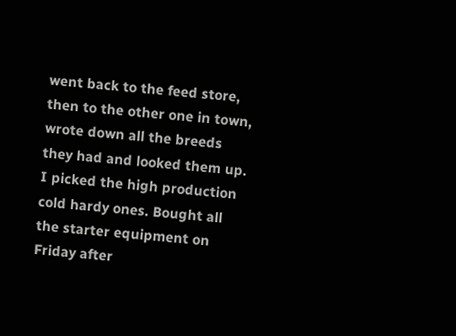went back to the feed store, then to the other one in town, wrote down all the breeds they had and looked them up. I picked the high production cold hardy ones. Bought all the starter equipment on Friday after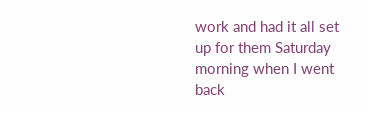work and had it all set up for them Saturday morning when I went back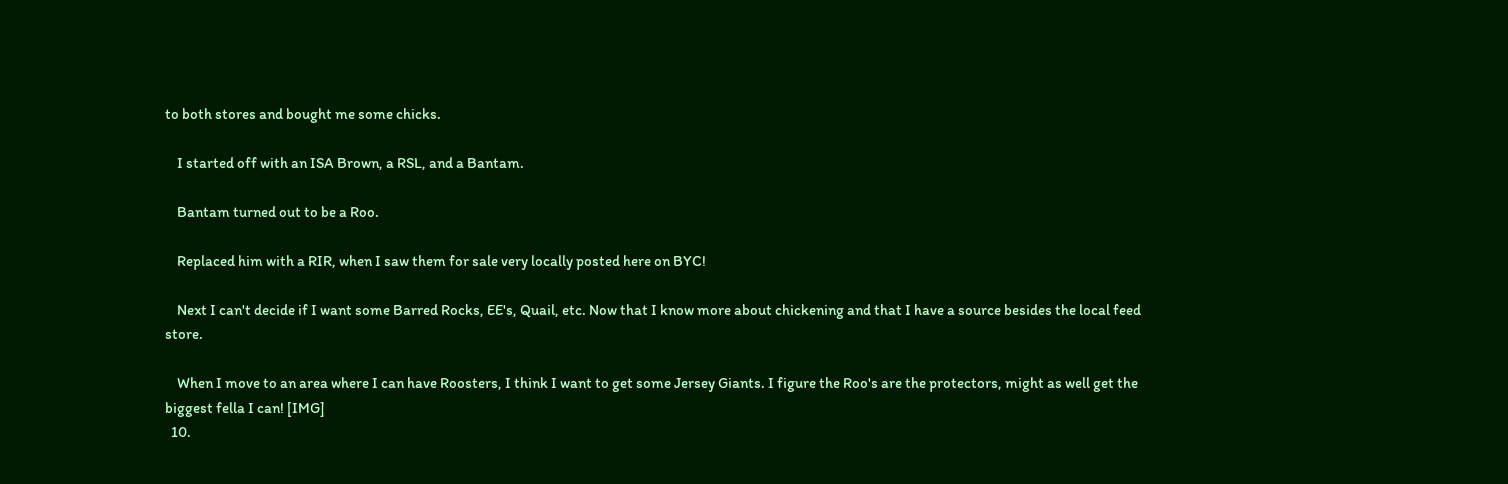to both stores and bought me some chicks.

    I started off with an ISA Brown, a RSL, and a Bantam.

    Bantam turned out to be a Roo.

    Replaced him with a RIR, when I saw them for sale very locally posted here on BYC!

    Next I can't decide if I want some Barred Rocks, EE's, Quail, etc. Now that I know more about chickening and that I have a source besides the local feed store.

    When I move to an area where I can have Roosters, I think I want to get some Jersey Giants. I figure the Roo's are the protectors, might as well get the biggest fella I can! [IMG]
  10.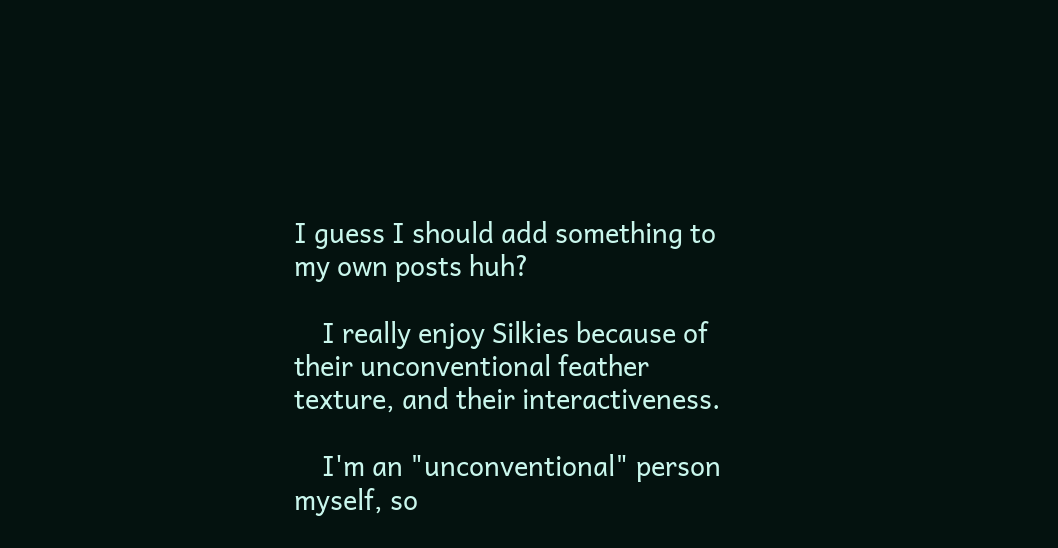I guess I should add something to my own posts huh?

    I really enjoy Silkies because of their unconventional feather texture, and their interactiveness.

    I'm an "unconventional" person myself, so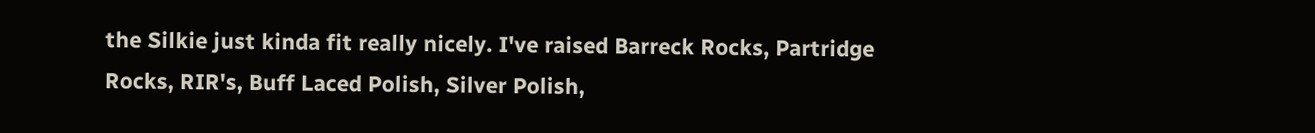the Silkie just kinda fit really nicely. I've raised Barreck Rocks, Partridge Rocks, RIR's, Buff Laced Polish, Silver Polish,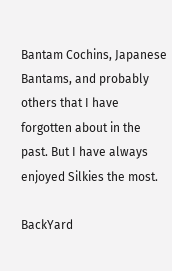Bantam Cochins, Japanese Bantams, and probably others that I have forgotten about in the past. But I have always enjoyed Silkies the most.

BackYard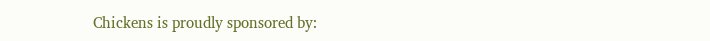Chickens is proudly sponsored by: